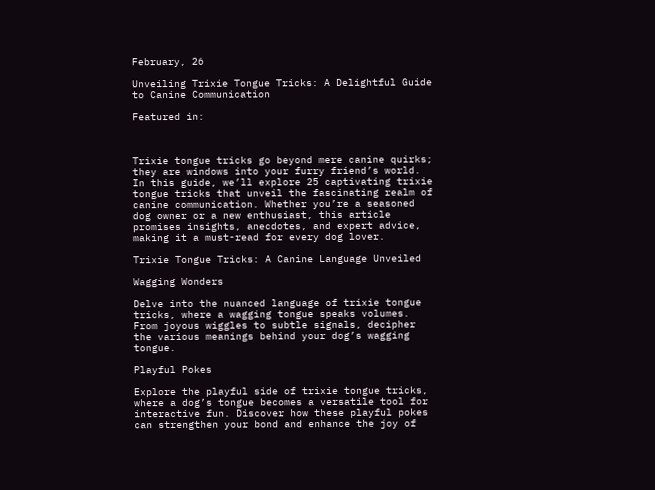February, 26

Unveiling Trixie Tongue Tricks: A Delightful Guide to Canine Communication

Featured in:



Trixie tongue tricks go beyond mere canine quirks; they are windows into your furry friend’s world. In this guide, we’ll explore 25 captivating trixie tongue tricks that unveil the fascinating realm of canine communication. Whether you’re a seasoned dog owner or a new enthusiast, this article promises insights, anecdotes, and expert advice, making it a must-read for every dog lover.

Trixie Tongue Tricks: A Canine Language Unveiled

Wagging Wonders

Delve into the nuanced language of trixie tongue tricks, where a wagging tongue speaks volumes. From joyous wiggles to subtle signals, decipher the various meanings behind your dog’s wagging tongue.

Playful Pokes

Explore the playful side of trixie tongue tricks, where a dog’s tongue becomes a versatile tool for interactive fun. Discover how these playful pokes can strengthen your bond and enhance the joy of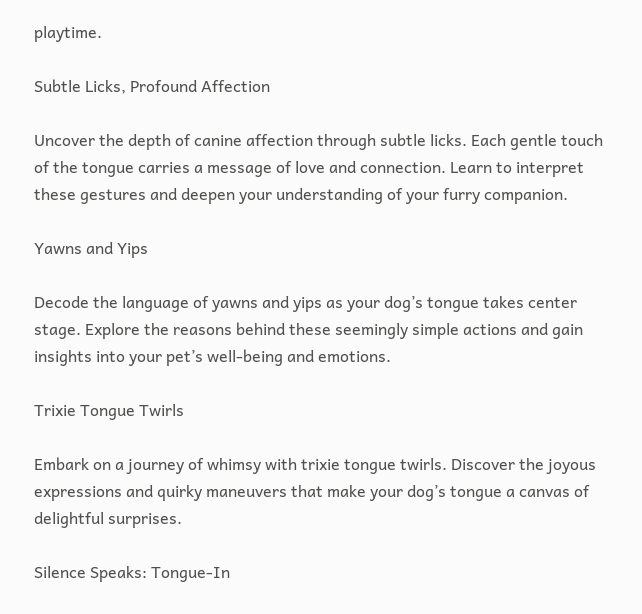playtime.

Subtle Licks, Profound Affection

Uncover the depth of canine affection through subtle licks. Each gentle touch of the tongue carries a message of love and connection. Learn to interpret these gestures and deepen your understanding of your furry companion.

Yawns and Yips

Decode the language of yawns and yips as your dog’s tongue takes center stage. Explore the reasons behind these seemingly simple actions and gain insights into your pet’s well-being and emotions.

Trixie Tongue Twirls

Embark on a journey of whimsy with trixie tongue twirls. Discover the joyous expressions and quirky maneuvers that make your dog’s tongue a canvas of delightful surprises.

Silence Speaks: Tongue-In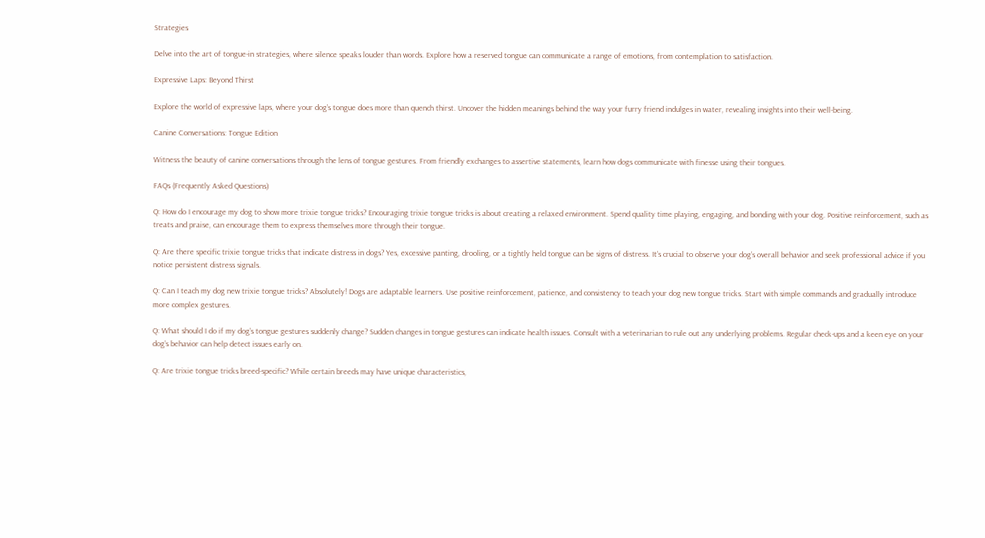Strategies

Delve into the art of tongue-in strategies, where silence speaks louder than words. Explore how a reserved tongue can communicate a range of emotions, from contemplation to satisfaction.

Expressive Laps: Beyond Thirst

Explore the world of expressive laps, where your dog’s tongue does more than quench thirst. Uncover the hidden meanings behind the way your furry friend indulges in water, revealing insights into their well-being.

Canine Conversations: Tongue Edition

Witness the beauty of canine conversations through the lens of tongue gestures. From friendly exchanges to assertive statements, learn how dogs communicate with finesse using their tongues.

FAQs (Frequently Asked Questions)

Q: How do I encourage my dog to show more trixie tongue tricks? Encouraging trixie tongue tricks is about creating a relaxed environment. Spend quality time playing, engaging, and bonding with your dog. Positive reinforcement, such as treats and praise, can encourage them to express themselves more through their tongue.

Q: Are there specific trixie tongue tricks that indicate distress in dogs? Yes, excessive panting, drooling, or a tightly held tongue can be signs of distress. It’s crucial to observe your dog’s overall behavior and seek professional advice if you notice persistent distress signals.

Q: Can I teach my dog new trixie tongue tricks? Absolutely! Dogs are adaptable learners. Use positive reinforcement, patience, and consistency to teach your dog new tongue tricks. Start with simple commands and gradually introduce more complex gestures.

Q: What should I do if my dog’s tongue gestures suddenly change? Sudden changes in tongue gestures can indicate health issues. Consult with a veterinarian to rule out any underlying problems. Regular check-ups and a keen eye on your dog’s behavior can help detect issues early on.

Q: Are trixie tongue tricks breed-specific? While certain breeds may have unique characteristics,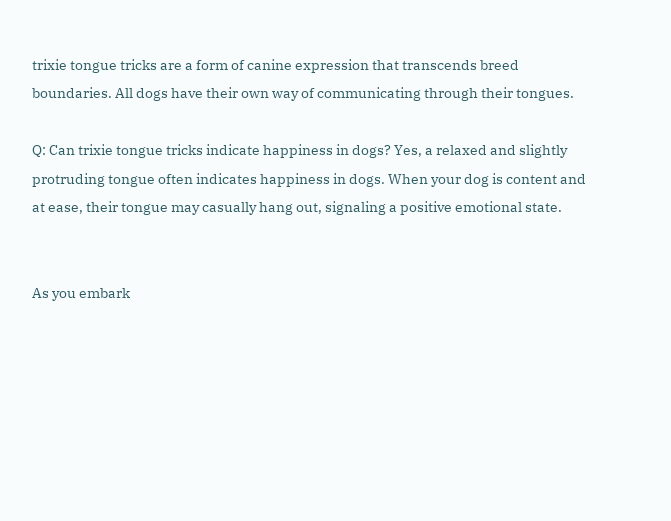trixie tongue tricks are a form of canine expression that transcends breed boundaries. All dogs have their own way of communicating through their tongues.

Q: Can trixie tongue tricks indicate happiness in dogs? Yes, a relaxed and slightly protruding tongue often indicates happiness in dogs. When your dog is content and at ease, their tongue may casually hang out, signaling a positive emotional state.


As you embark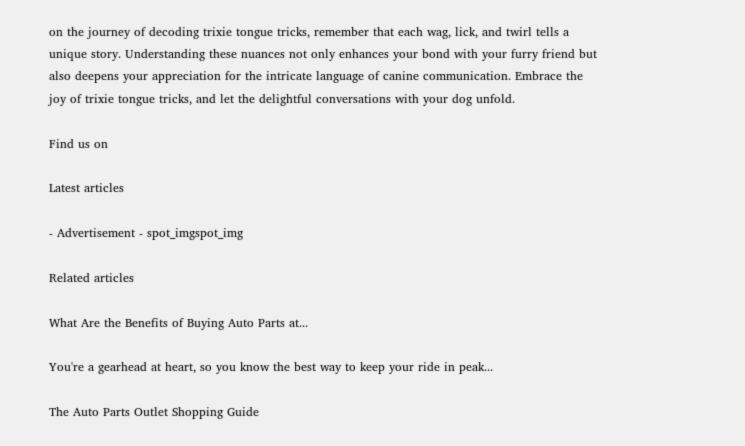on the journey of decoding trixie tongue tricks, remember that each wag, lick, and twirl tells a unique story. Understanding these nuances not only enhances your bond with your furry friend but also deepens your appreciation for the intricate language of canine communication. Embrace the joy of trixie tongue tricks, and let the delightful conversations with your dog unfold.

Find us on

Latest articles

- Advertisement - spot_imgspot_img

Related articles

What Are the Benefits of Buying Auto Parts at...

You're a gearhead at heart, so you know the best way to keep your ride in peak...

The Auto Parts Outlet Shopping Guide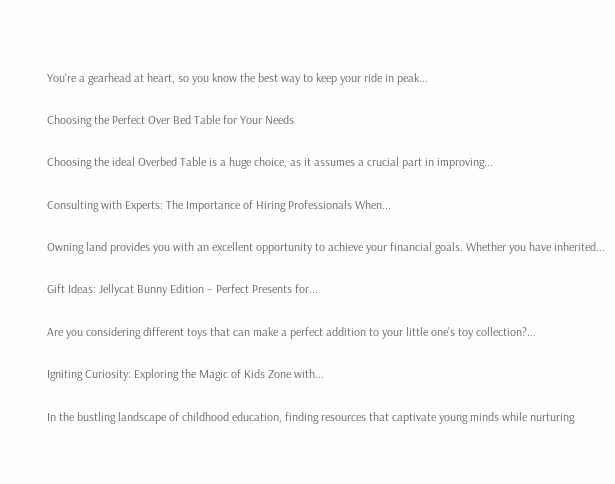You're a gearhead at heart, so you know the best way to keep your ride in peak...

Choosing the Perfect Over Bed Table for Your Needs

Choosing the ideal Overbed Table is a huge choice, as it assumes a crucial part in improving...

Consulting with Experts: The Importance of Hiring Professionals When...

Owning land provides you with an excellent opportunity to achieve your financial goals. Whether you have inherited...

Gift Ideas: Jellycat Bunny Edition – Perfect Presents for...

Are you considering different toys that can make a perfect addition to your little one’s toy collection?...

Igniting Curiosity: Exploring the Magic of Kids Zone with...

In the bustling landscape of childhood education, finding resources that captivate young minds while nurturing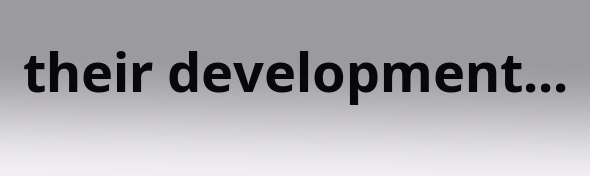their development...